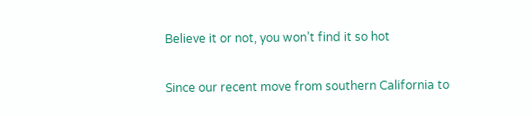Believe it or not, you won’t find it so hot

Since our recent move from southern California to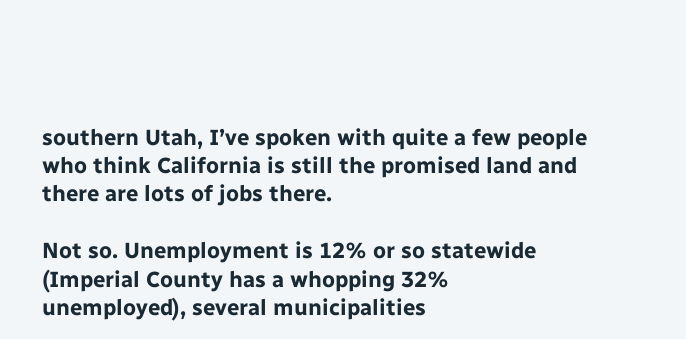southern Utah, I’ve spoken with quite a few people who think California is still the promised land and there are lots of jobs there.

Not so. Unemployment is 12% or so statewide (Imperial County has a whopping 32% unemployed), several municipalities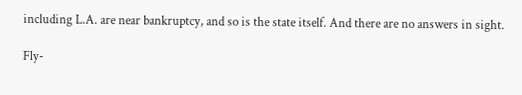including L.A. are near bankruptcy, and so is the state itself. And there are no answers in sight.

Fly-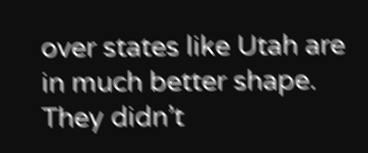over states like Utah are in much better shape. They didn’t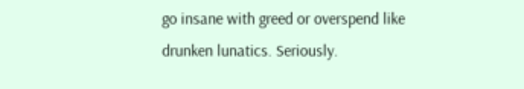go insane with greed or overspend like drunken lunatics. Seriously.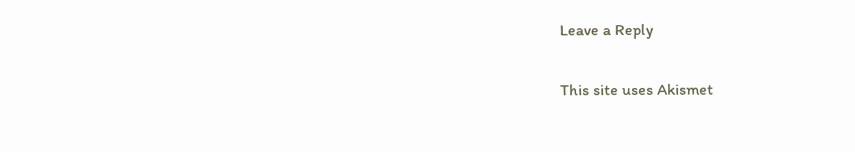Leave a Reply

This site uses Akismet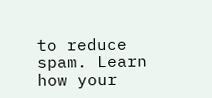to reduce spam. Learn how your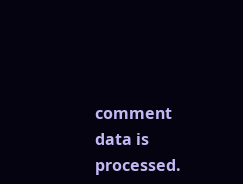comment data is processed.